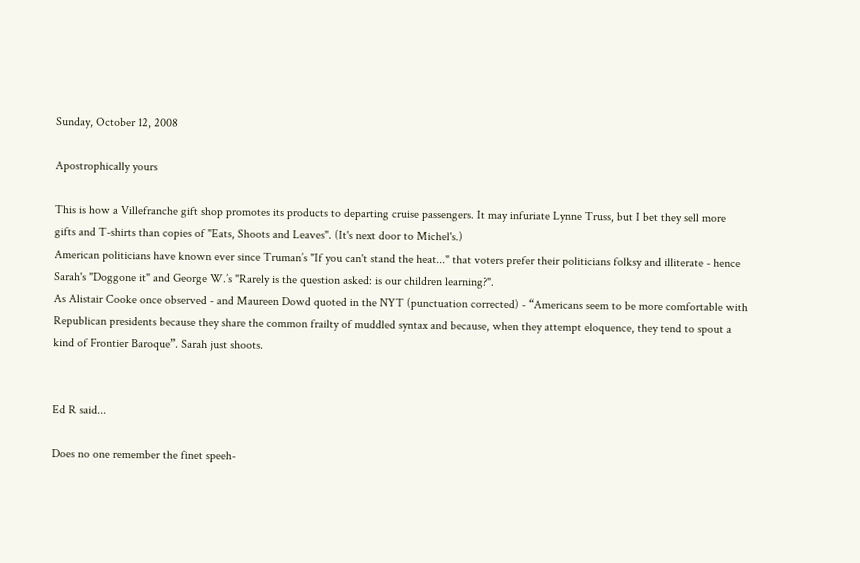Sunday, October 12, 2008

Apostrophically yours

This is how a Villefranche gift shop promotes its products to departing cruise passengers. It may infuriate Lynne Truss, but I bet they sell more gifts and T-shirts than copies of "Eats, Shoots and Leaves". (It's next door to Michel's.)
American politicians have known ever since Truman’s "If you can't stand the heat..." that voters prefer their politicians folksy and illiterate - hence Sarah's "Doggone it" and George W.’s "Rarely is the question asked: is our children learning?".
As Alistair Cooke once observed - and Maureen Dowd quoted in the NYT (punctuation corrected) - “Americans seem to be more comfortable with Republican presidents because they share the common frailty of muddled syntax and because, when they attempt eloquence, they tend to spout a kind of Frontier Baroque”. Sarah just shoots.


Ed R said...

Does no one remember the finet speeh-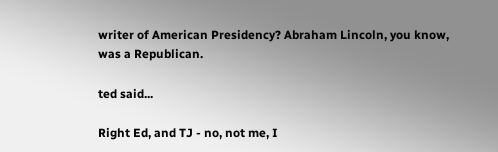writer of American Presidency? Abraham Lincoln, you know, was a Republican.

ted said...

Right Ed, and TJ - no, not me, I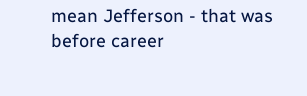mean Jefferson - that was before career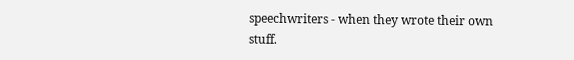speechwriters - when they wrote their own stuff.